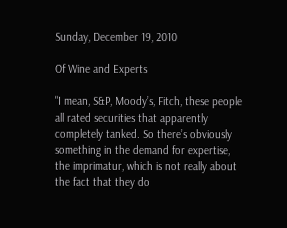Sunday, December 19, 2010

Of Wine and Experts

"I mean, S&P, Moody’s, Fitch, these people all rated securities that apparently completely tanked. So there’s obviously something in the demand for expertise, the imprimatur, which is not really about the fact that they do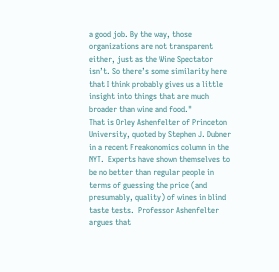a good job. By the way, those organizations are not transparent either, just as the Wine Spectator isn’t. So there’s some similarity here that I think probably gives us a little insight into things that are much broader than wine and food."
That is Orley Ashenfelter of Princeton University, quoted by Stephen J. Dubner in a recent Freakonomics column in the NYT.  Experts have shown themselves to be no better than regular people in terms of guessing the price (and presumably, quality) of wines in blind taste tests.  Professor Ashenfelter argues that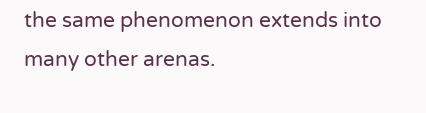the same phenomenon extends into many other arenas.